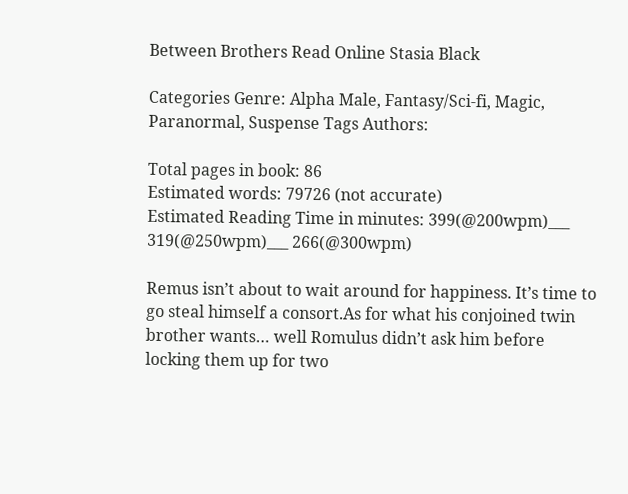Between Brothers Read Online Stasia Black

Categories Genre: Alpha Male, Fantasy/Sci-fi, Magic, Paranormal, Suspense Tags Authors:

Total pages in book: 86
Estimated words: 79726 (not accurate)
Estimated Reading Time in minutes: 399(@200wpm)___ 319(@250wpm)___ 266(@300wpm)

Remus isn’t about to wait around for happiness. It’s time to go steal himself a consort.As for what his conjoined twin brother wants… well Romulus didn’t ask him before locking them up for two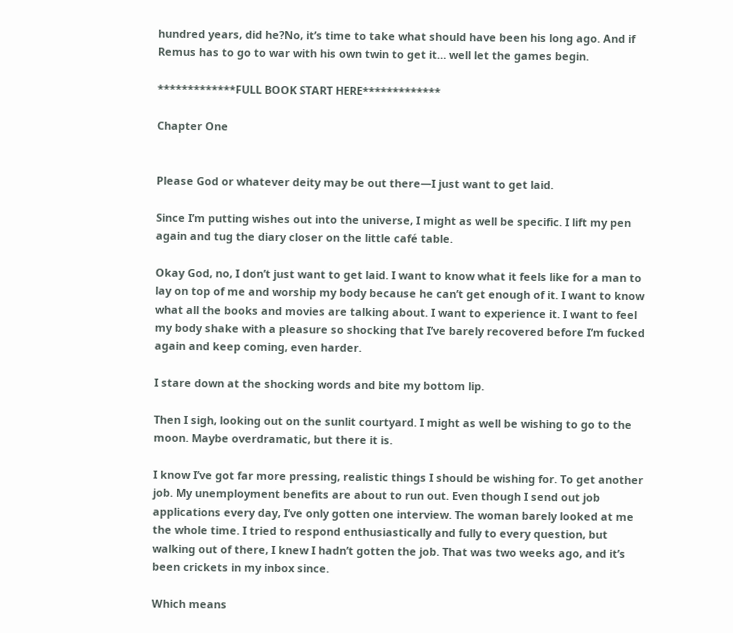hundred years, did he?No, it’s time to take what should have been his long ago. And if Remus has to go to war with his own twin to get it… well let the games begin.

*************FULL BOOK START HERE*************

Chapter One


Please God or whatever deity may be out there—I just want to get laid.

Since I’m putting wishes out into the universe, I might as well be specific. I lift my pen again and tug the diary closer on the little café table.

Okay God, no, I don’t just want to get laid. I want to know what it feels like for a man to lay on top of me and worship my body because he can’t get enough of it. I want to know what all the books and movies are talking about. I want to experience it. I want to feel my body shake with a pleasure so shocking that I’ve barely recovered before I’m fucked again and keep coming, even harder.

I stare down at the shocking words and bite my bottom lip.

Then I sigh, looking out on the sunlit courtyard. I might as well be wishing to go to the moon. Maybe overdramatic, but there it is.

I know I’ve got far more pressing, realistic things I should be wishing for. To get another job. My unemployment benefits are about to run out. Even though I send out job applications every day, I’ve only gotten one interview. The woman barely looked at me the whole time. I tried to respond enthusiastically and fully to every question, but walking out of there, I knew I hadn’t gotten the job. That was two weeks ago, and it’s been crickets in my inbox since.

Which means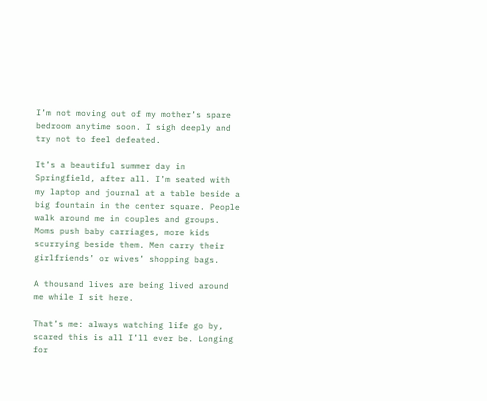I’m not moving out of my mother’s spare bedroom anytime soon. I sigh deeply and try not to feel defeated.

It’s a beautiful summer day in Springfield, after all. I’m seated with my laptop and journal at a table beside a big fountain in the center square. People walk around me in couples and groups. Moms push baby carriages, more kids scurrying beside them. Men carry their girlfriends’ or wives’ shopping bags.

A thousand lives are being lived around me while I sit here.

That’s me: always watching life go by, scared this is all I’ll ever be. Longing for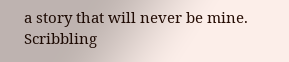a story that will never be mine. Scribbling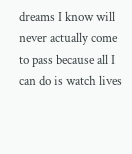dreams I know will never actually come to pass because all I can do is watch lives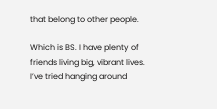that belong to other people.

Which is BS. I have plenty of friends living big, vibrant lives. I’ve tried hanging around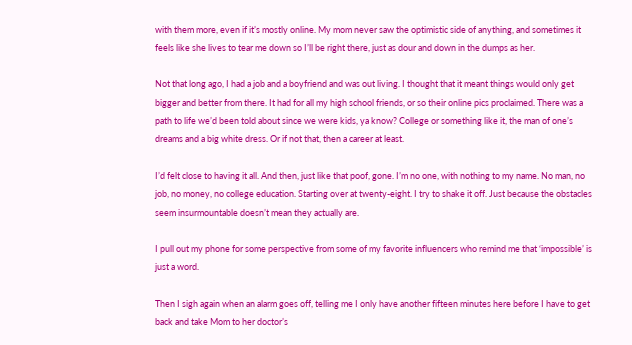with them more, even if it’s mostly online. My mom never saw the optimistic side of anything, and sometimes it feels like she lives to tear me down so I’ll be right there, just as dour and down in the dumps as her.

Not that long ago, I had a job and a boyfriend and was out living. I thought that it meant things would only get bigger and better from there. It had for all my high school friends, or so their online pics proclaimed. There was a path to life we’d been told about since we were kids, ya know? College or something like it, the man of one’s dreams and a big white dress. Or if not that, then a career at least.

I’d felt close to having it all. And then, just like that poof, gone. I’m no one, with nothing to my name. No man, no job, no money, no college education. Starting over at twenty-eight. I try to shake it off. Just because the obstacles seem insurmountable doesn’t mean they actually are.

I pull out my phone for some perspective from some of my favorite influencers who remind me that ‘impossible’ is just a word.

Then I sigh again when an alarm goes off, telling me I only have another fifteen minutes here before I have to get back and take Mom to her doctor’s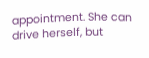appointment. She can drive herself, but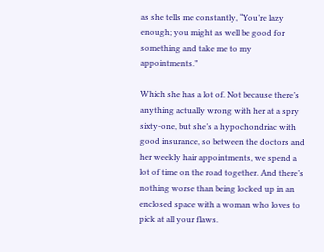as she tells me constantly, “You’re lazy enough; you might as well be good for something and take me to my appointments.”

Which she has a lot of. Not because there’s anything actually wrong with her at a spry sixty-one, but she’s a hypochondriac with good insurance, so between the doctors and her weekly hair appointments, we spend a lot of time on the road together. And there’s nothing worse than being locked up in an enclosed space with a woman who loves to pick at all your flaws.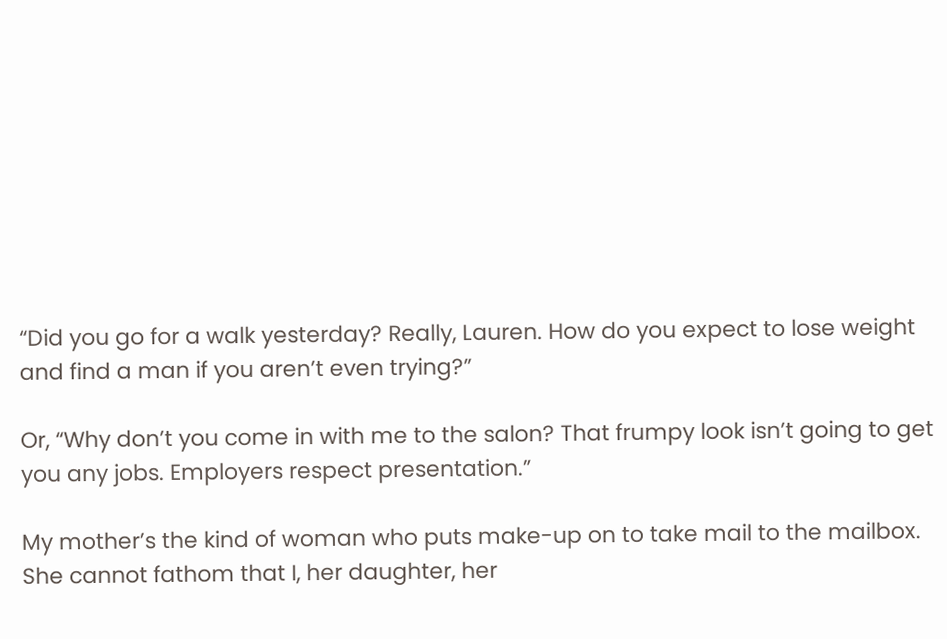“Did you go for a walk yesterday? Really, Lauren. How do you expect to lose weight and find a man if you aren’t even trying?”

Or, “Why don’t you come in with me to the salon? That frumpy look isn’t going to get you any jobs. Employers respect presentation.”

My mother’s the kind of woman who puts make-up on to take mail to the mailbox. She cannot fathom that I, her daughter, her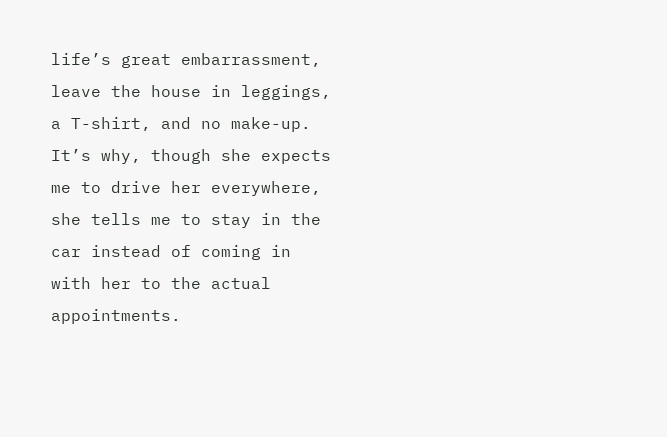life’s great embarrassment, leave the house in leggings, a T-shirt, and no make-up. It’s why, though she expects me to drive her everywhere, she tells me to stay in the car instead of coming in with her to the actual appointments.